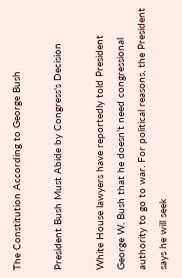The Constitution According to George Bush

President Bush Must Abide by Congress's Decision

White House lawyers have reportedly told President George W. Bush that he doesn’t need congressional authority to go to war. For political reasons, the President says he will seek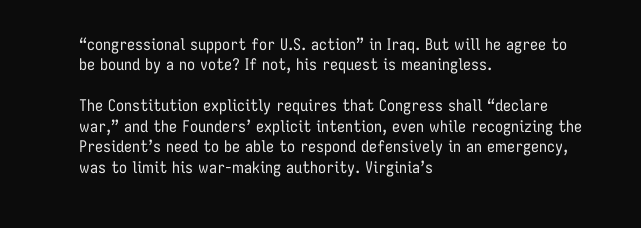“congressional support for U.S. action” in Iraq. But will he agree to be bound by a no vote? If not, his request is meaningless.

The Constitution explicitly requires that Congress shall “declare war,” and the Founders’ explicit intention, even while recognizing the President’s need to be able to respond defensively in an emergency, was to limit his war-making authority. Virginia’s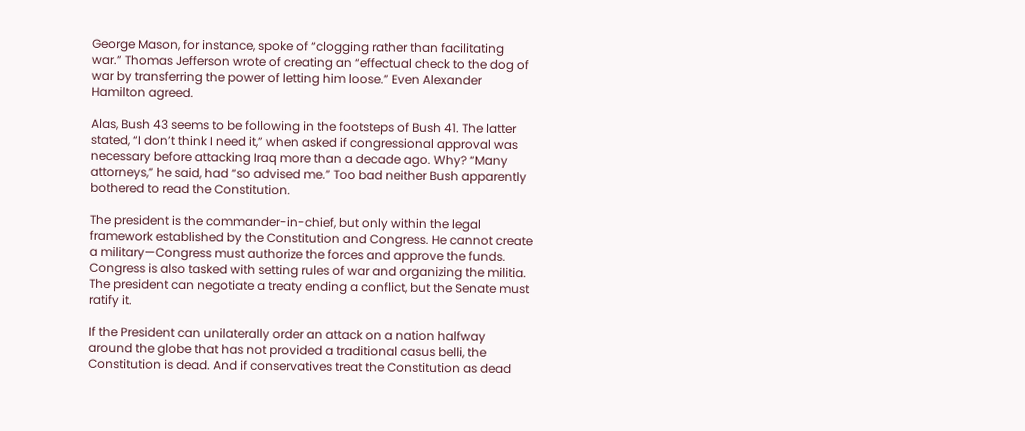George Mason, for instance, spoke of “clogging rather than facilitating war.” Thomas Jefferson wrote of creating an “effectual check to the dog of war by transferring the power of letting him loose.” Even Alexander Hamilton agreed.

Alas, Bush 43 seems to be following in the footsteps of Bush 41. The latter stated, “I don’t think I need it,” when asked if congressional approval was necessary before attacking Iraq more than a decade ago. Why? “Many attorneys,” he said, had “so advised me.” Too bad neither Bush apparently bothered to read the Constitution.

The president is the commander-in-chief, but only within the legal framework established by the Constitution and Congress. He cannot create a military—Congress must authorize the forces and approve the funds. Congress is also tasked with setting rules of war and organizing the militia. The president can negotiate a treaty ending a conflict, but the Senate must ratify it.

If the President can unilaterally order an attack on a nation halfway around the globe that has not provided a traditional casus belli, the Constitution is dead. And if conservatives treat the Constitution as dead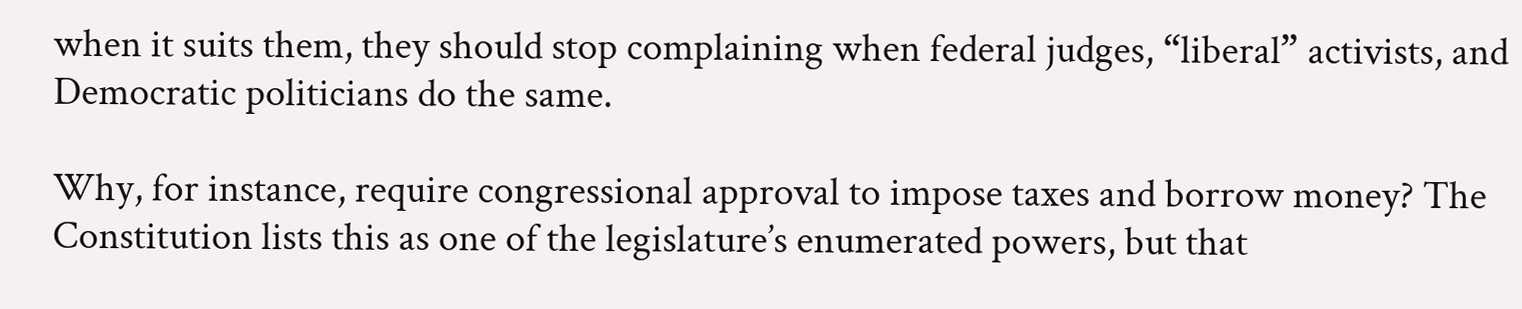when it suits them, they should stop complaining when federal judges, “liberal” activists, and Democratic politicians do the same.

Why, for instance, require congressional approval to impose taxes and borrow money? The Constitution lists this as one of the legislature’s enumerated powers, but that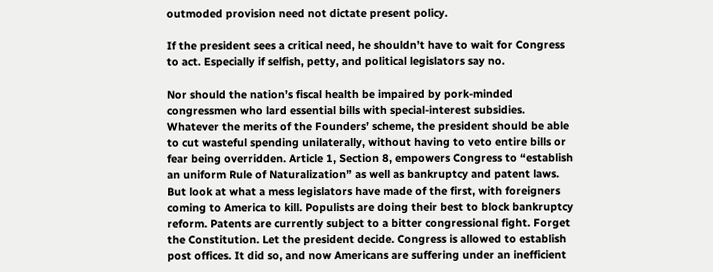outmoded provision need not dictate present policy.

If the president sees a critical need, he shouldn’t have to wait for Congress to act. Especially if selfish, petty, and political legislators say no.

Nor should the nation’s fiscal health be impaired by pork-minded congressmen who lard essential bills with special-interest subsidies. Whatever the merits of the Founders’ scheme, the president should be able to cut wasteful spending unilaterally, without having to veto entire bills or fear being overridden. Article 1, Section 8, empowers Congress to “establish an uniform Rule of Naturalization” as well as bankruptcy and patent laws. But look at what a mess legislators have made of the first, with foreigners coming to America to kill. Populists are doing their best to block bankruptcy reform. Patents are currently subject to a bitter congressional fight. Forget the Constitution. Let the president decide. Congress is allowed to establish post offices. It did so, and now Americans are suffering under an inefficient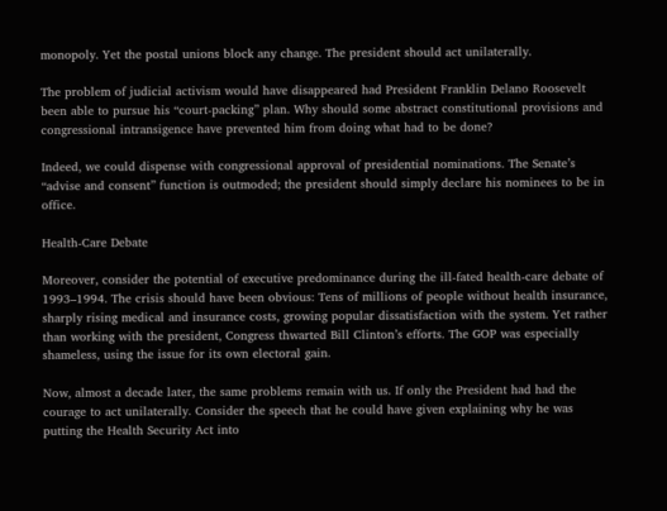monopoly. Yet the postal unions block any change. The president should act unilaterally.

The problem of judicial activism would have disappeared had President Franklin Delano Roosevelt been able to pursue his “court-packing” plan. Why should some abstract constitutional provisions and congressional intransigence have prevented him from doing what had to be done?

Indeed, we could dispense with congressional approval of presidential nominations. The Senate’s “advise and consent” function is outmoded; the president should simply declare his nominees to be in office.

Health-Care Debate

Moreover, consider the potential of executive predominance during the ill-fated health-care debate of 1993–1994. The crisis should have been obvious: Tens of millions of people without health insurance, sharply rising medical and insurance costs, growing popular dissatisfaction with the system. Yet rather than working with the president, Congress thwarted Bill Clinton’s efforts. The GOP was especially shameless, using the issue for its own electoral gain.

Now, almost a decade later, the same problems remain with us. If only the President had had the courage to act unilaterally. Consider the speech that he could have given explaining why he was putting the Health Security Act into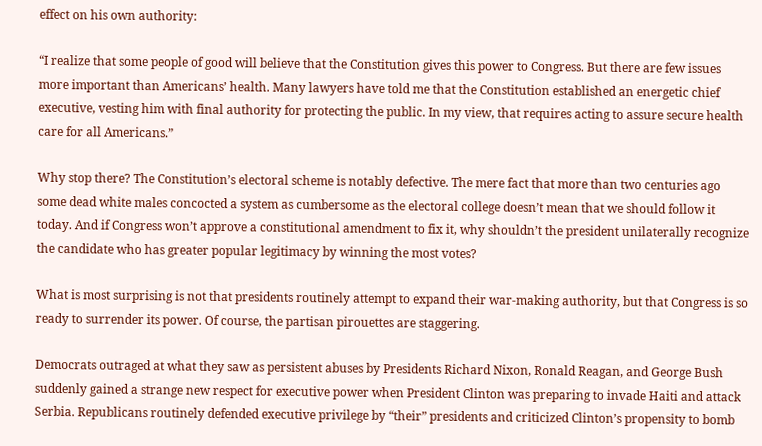effect on his own authority:

“I realize that some people of good will believe that the Constitution gives this power to Congress. But there are few issues more important than Americans’ health. Many lawyers have told me that the Constitution established an energetic chief executive, vesting him with final authority for protecting the public. In my view, that requires acting to assure secure health care for all Americans.”

Why stop there? The Constitution’s electoral scheme is notably defective. The mere fact that more than two centuries ago some dead white males concocted a system as cumbersome as the electoral college doesn’t mean that we should follow it today. And if Congress won’t approve a constitutional amendment to fix it, why shouldn’t the president unilaterally recognize the candidate who has greater popular legitimacy by winning the most votes?

What is most surprising is not that presidents routinely attempt to expand their war-making authority, but that Congress is so ready to surrender its power. Of course, the partisan pirouettes are staggering.

Democrats outraged at what they saw as persistent abuses by Presidents Richard Nixon, Ronald Reagan, and George Bush suddenly gained a strange new respect for executive power when President Clinton was preparing to invade Haiti and attack Serbia. Republicans routinely defended executive privilege by “their” presidents and criticized Clinton’s propensity to bomb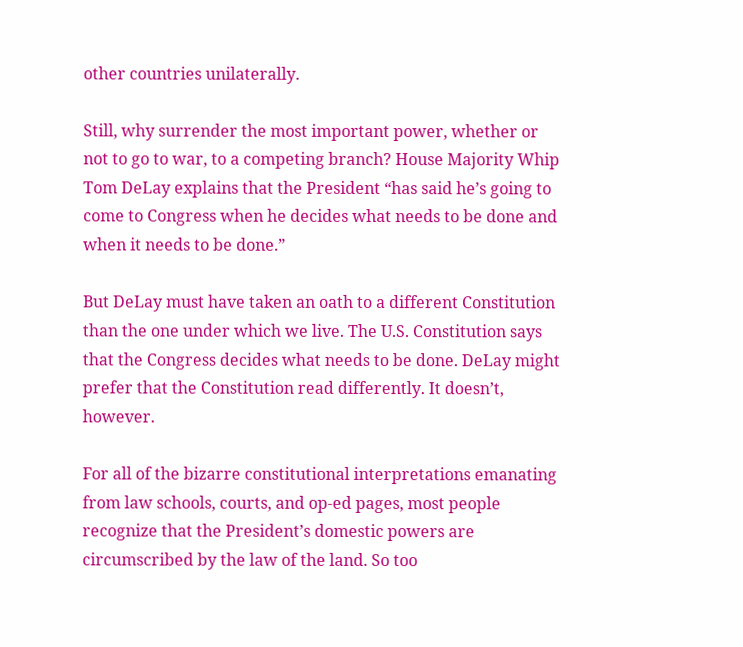other countries unilaterally.

Still, why surrender the most important power, whether or not to go to war, to a competing branch? House Majority Whip Tom DeLay explains that the President “has said he’s going to come to Congress when he decides what needs to be done and when it needs to be done.”

But DeLay must have taken an oath to a different Constitution than the one under which we live. The U.S. Constitution says that the Congress decides what needs to be done. DeLay might prefer that the Constitution read differently. It doesn’t, however.

For all of the bizarre constitutional interpretations emanating from law schools, courts, and op-ed pages, most people recognize that the President’s domestic powers are circumscribed by the law of the land. So too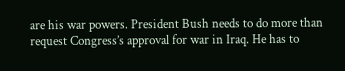are his war powers. President Bush needs to do more than request Congress’s approval for war in Iraq. He has to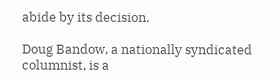abide by its decision.

Doug Bandow, a nationally syndicated columnist, is a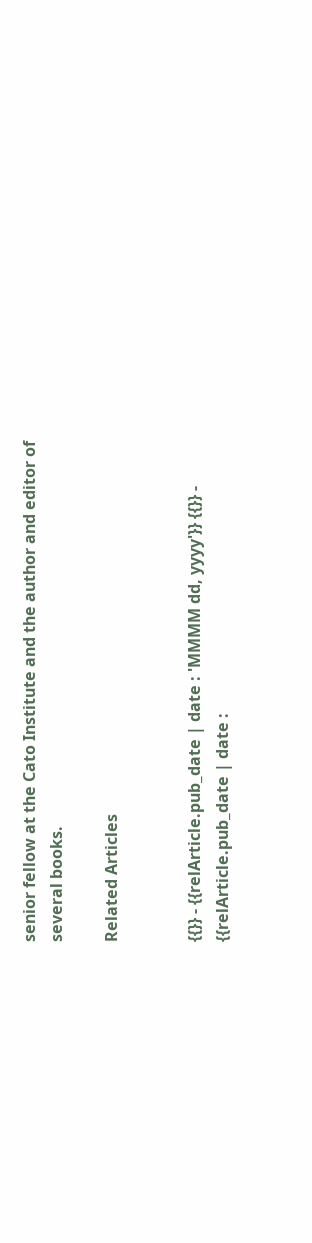senior fellow at the Cato Institute and the author and editor of several books.

Related Articles


{{}} - {{relArticle.pub_date | date : 'MMMM dd, yyyy'}} {{}} - {{relArticle.pub_date | date :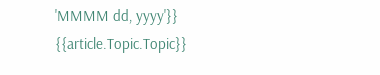'MMMM dd, yyyy'}}
{{article.Topic.Topic}}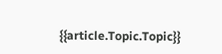{{article.Topic.Topic}}